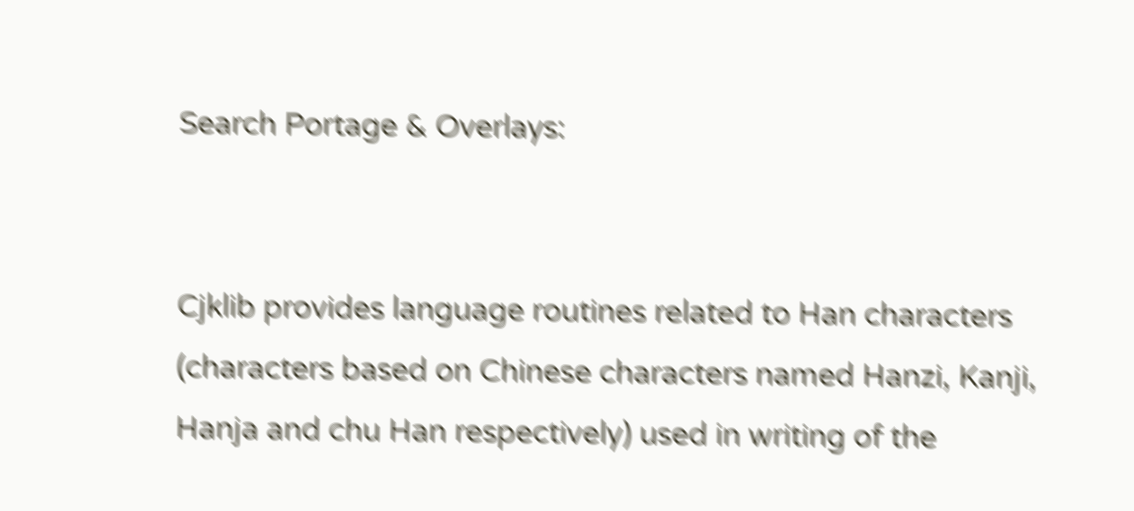Search Portage & Overlays:


Cjklib provides language routines related to Han characters (characters based on Chinese characters named Hanzi, Kanji, Hanja and chu Han respectively) used in writing of the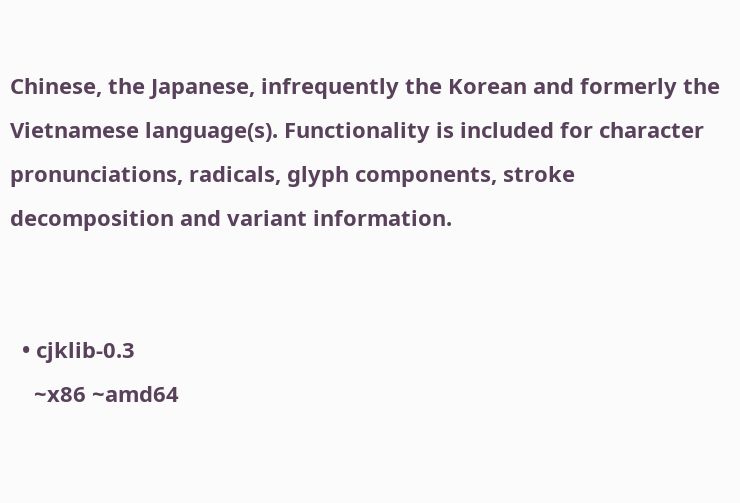Chinese, the Japanese, infrequently the Korean and formerly the Vietnamese language(s). Functionality is included for character pronunciations, radicals, glyph components, stroke decomposition and variant information.


  • cjklib-0.3
    ~x86 ~amd64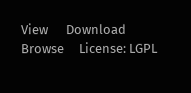View      Download      Browse     License: LGPL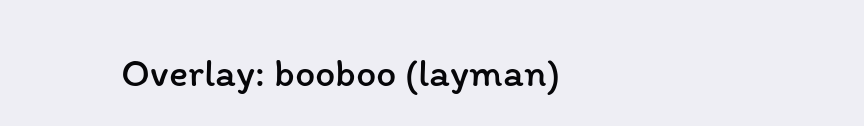Overlay: booboo (layman)